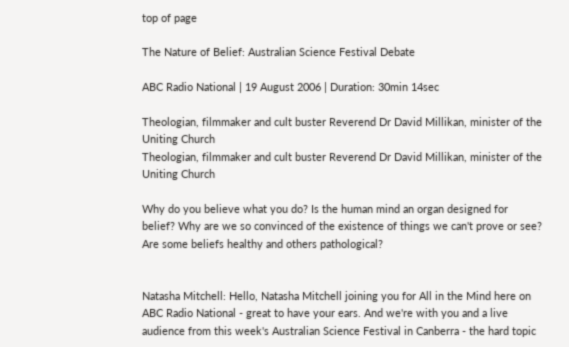top of page

The Nature of Belief: Australian Science Festival Debate

ABC Radio National | 19 August 2006 | Duration: 30min 14sec

Theologian, filmmaker and cult buster Reverend Dr David Millikan, minister of the Uniting Church
Theologian, filmmaker and cult buster Reverend Dr David Millikan, minister of the Uniting Church

Why do you believe what you do? Is the human mind an organ designed for belief? Why are we so convinced of the existence of things we can't prove or see? Are some beliefs healthy and others pathological?


Natasha Mitchell: Hello, Natasha Mitchell joining you for All in the Mind here on ABC Radio National - great to have your ears. And we're with you and a live audience from this week's Australian Science Festival in Canberra - the hard topic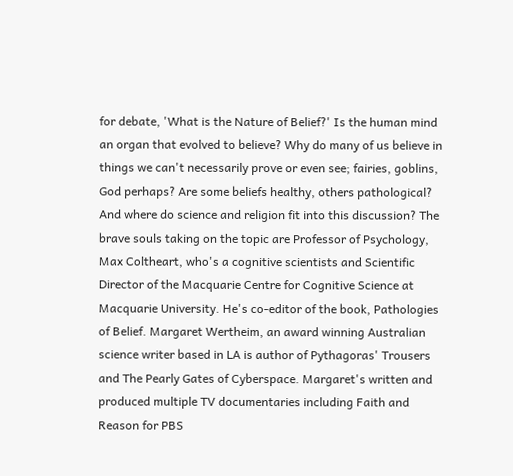for debate, 'What is the Nature of Belief?' Is the human mind an organ that evolved to believe? Why do many of us believe in things we can't necessarily prove or even see; fairies, goblins, God perhaps? Are some beliefs healthy, others pathological? And where do science and religion fit into this discussion? The brave souls taking on the topic are Professor of Psychology, Max Coltheart, who's a cognitive scientists and Scientific Director of the Macquarie Centre for Cognitive Science at Macquarie University. He's co-editor of the book, Pathologies of Belief. Margaret Wertheim, an award winning Australian science writer based in LA is author of Pythagoras' Trousers and The Pearly Gates of Cyberspace. Margaret's written and produced multiple TV documentaries including Faith and Reason for PBS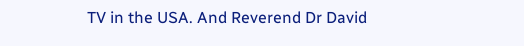TV in the USA. And Reverend Dr David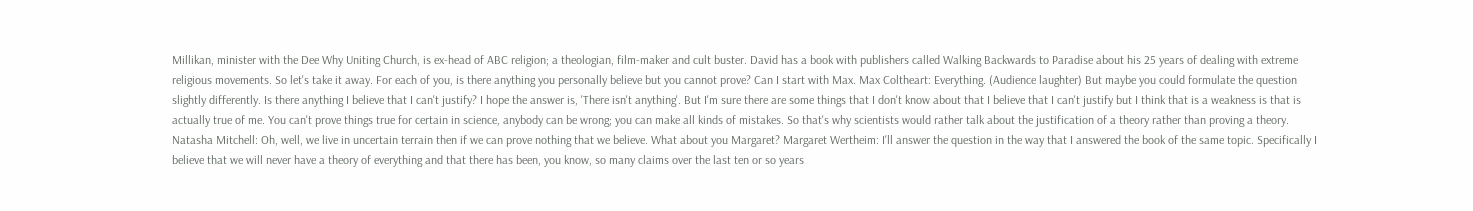Millikan, minister with the Dee Why Uniting Church, is ex-head of ABC religion; a theologian, film-maker and cult buster. David has a book with publishers called Walking Backwards to Paradise about his 25 years of dealing with extreme religious movements. So let's take it away. For each of you, is there anything you personally believe but you cannot prove? Can I start with Max. Max Coltheart: Everything. (Audience laughter) But maybe you could formulate the question slightly differently. Is there anything I believe that I can't justify? I hope the answer is, 'There isn't anything'. But I'm sure there are some things that I don't know about that I believe that I can't justify but I think that is a weakness is that is actually true of me. You can't prove things true for certain in science, anybody can be wrong; you can make all kinds of mistakes. So that's why scientists would rather talk about the justification of a theory rather than proving a theory. Natasha Mitchell: Oh, well, we live in uncertain terrain then if we can prove nothing that we believe. What about you Margaret? Margaret Wertheim: I'll answer the question in the way that I answered the book of the same topic. Specifically I believe that we will never have a theory of everything and that there has been, you know, so many claims over the last ten or so years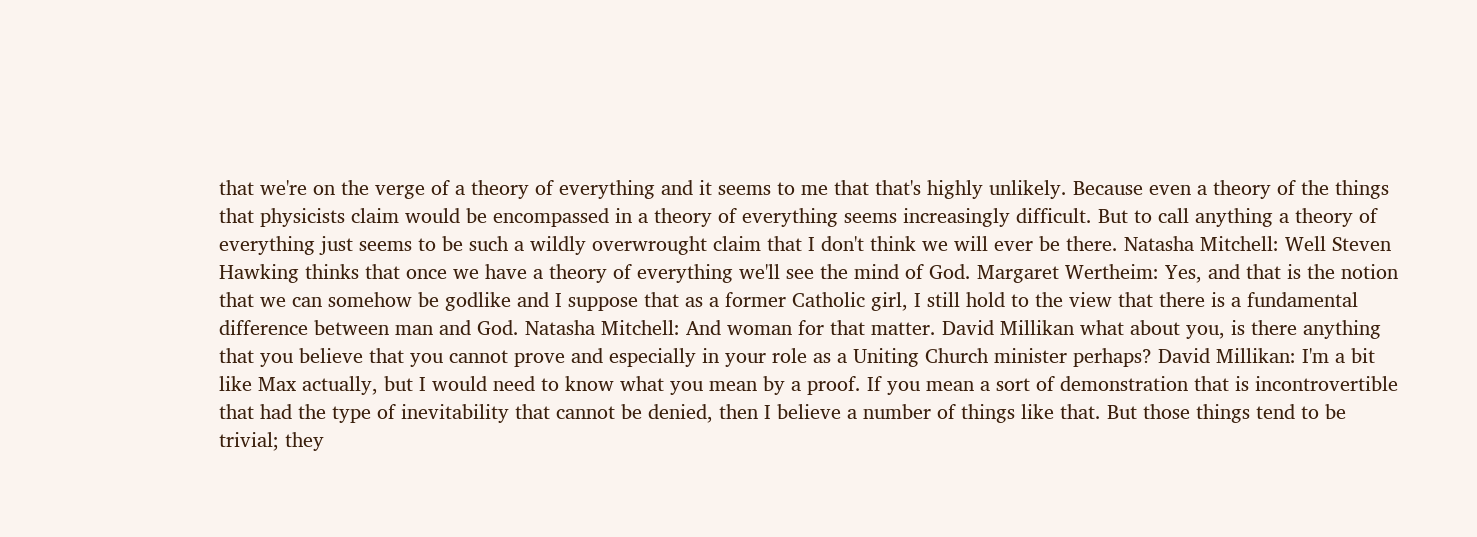that we're on the verge of a theory of everything and it seems to me that that's highly unlikely. Because even a theory of the things that physicists claim would be encompassed in a theory of everything seems increasingly difficult. But to call anything a theory of everything just seems to be such a wildly overwrought claim that I don't think we will ever be there. Natasha Mitchell: Well Steven Hawking thinks that once we have a theory of everything we'll see the mind of God. Margaret Wertheim: Yes, and that is the notion that we can somehow be godlike and I suppose that as a former Catholic girl, I still hold to the view that there is a fundamental difference between man and God. Natasha Mitchell: And woman for that matter. David Millikan what about you, is there anything that you believe that you cannot prove and especially in your role as a Uniting Church minister perhaps? David Millikan: I'm a bit like Max actually, but I would need to know what you mean by a proof. If you mean a sort of demonstration that is incontrovertible that had the type of inevitability that cannot be denied, then I believe a number of things like that. But those things tend to be trivial; they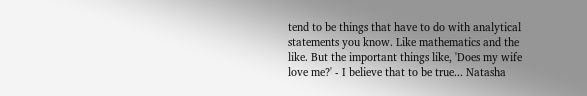tend to be things that have to do with analytical statements you know. Like mathematics and the like. But the important things like, 'Does my wife love me?' - I believe that to be true... Natasha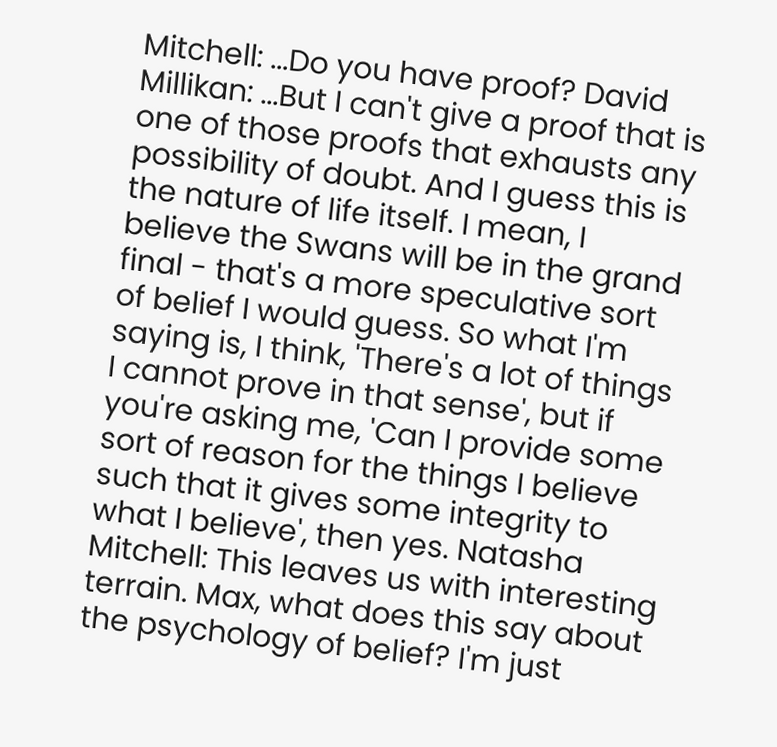Mitchell: ...Do you have proof? David Millikan: ...But I can't give a proof that is one of those proofs that exhausts any possibility of doubt. And I guess this is the nature of life itself. I mean, I believe the Swans will be in the grand final - that's a more speculative sort of belief I would guess. So what I'm saying is, I think, 'There's a lot of things I cannot prove in that sense', but if you're asking me, 'Can I provide some sort of reason for the things I believe such that it gives some integrity to what I believe', then yes. Natasha Mitchell: This leaves us with interesting terrain. Max, what does this say about the psychology of belief? I'm just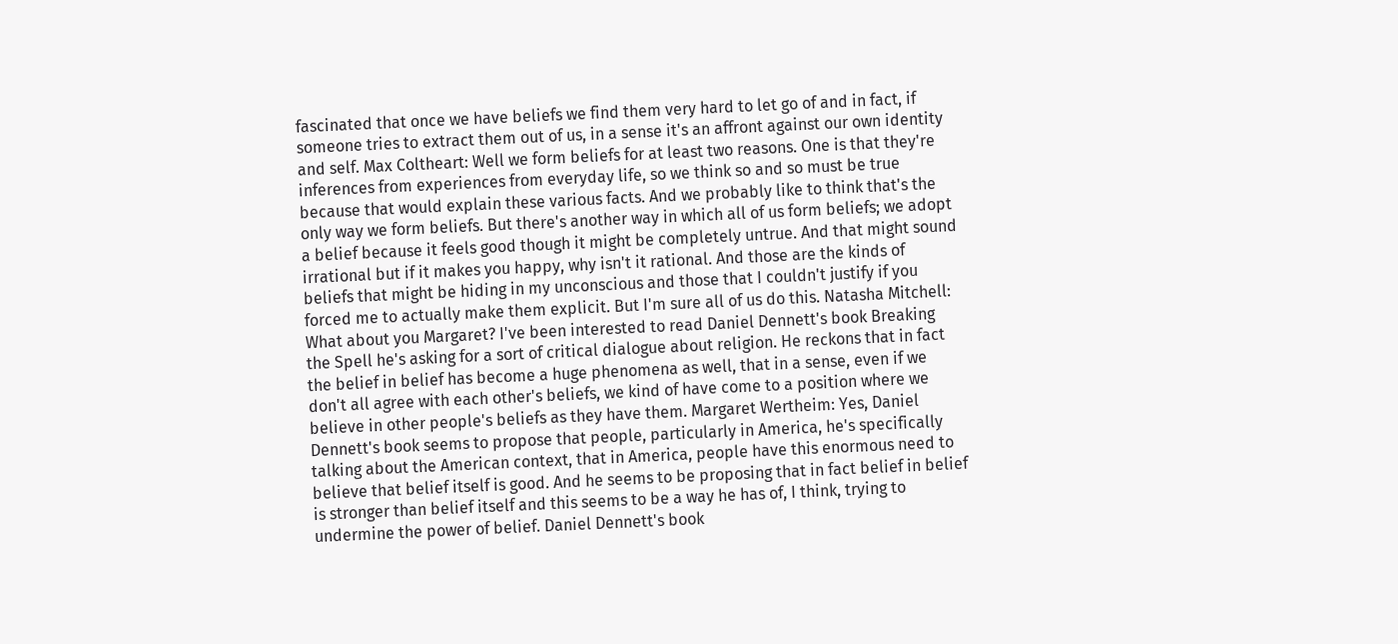fascinated that once we have beliefs we find them very hard to let go of and in fact, if someone tries to extract them out of us, in a sense it's an affront against our own identity and self. Max Coltheart: Well we form beliefs for at least two reasons. One is that they're inferences from experiences from everyday life, so we think so and so must be true because that would explain these various facts. And we probably like to think that's the only way we form beliefs. But there's another way in which all of us form beliefs; we adopt a belief because it feels good though it might be completely untrue. And that might sound irrational but if it makes you happy, why isn't it rational. And those are the kinds of beliefs that might be hiding in my unconscious and those that I couldn't justify if you forced me to actually make them explicit. But I'm sure all of us do this. Natasha Mitchell: What about you Margaret? I've been interested to read Daniel Dennett's book Breaking the Spell he's asking for a sort of critical dialogue about religion. He reckons that in fact the belief in belief has become a huge phenomena as well, that in a sense, even if we don't all agree with each other's beliefs, we kind of have come to a position where we believe in other people's beliefs as they have them. Margaret Wertheim: Yes, Daniel Dennett's book seems to propose that people, particularly in America, he's specifically talking about the American context, that in America, people have this enormous need to believe that belief itself is good. And he seems to be proposing that in fact belief in belief is stronger than belief itself and this seems to be a way he has of, I think, trying to undermine the power of belief. Daniel Dennett's book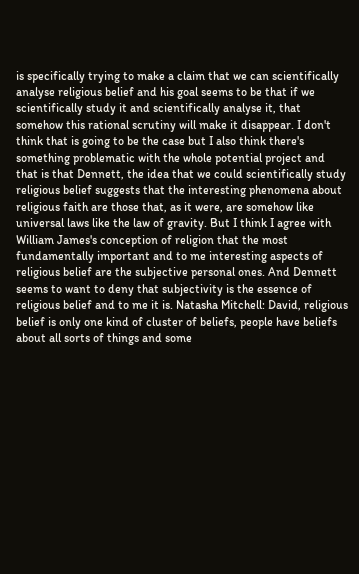is specifically trying to make a claim that we can scientifically analyse religious belief and his goal seems to be that if we scientifically study it and scientifically analyse it, that somehow this rational scrutiny will make it disappear. I don't think that is going to be the case but I also think there's something problematic with the whole potential project and that is that Dennett, the idea that we could scientifically study religious belief suggests that the interesting phenomena about religious faith are those that, as it were, are somehow like universal laws like the law of gravity. But I think I agree with William James's conception of religion that the most fundamentally important and to me interesting aspects of religious belief are the subjective personal ones. And Dennett seems to want to deny that subjectivity is the essence of religious belief and to me it is. Natasha Mitchell: David, religious belief is only one kind of cluster of beliefs, people have beliefs about all sorts of things and some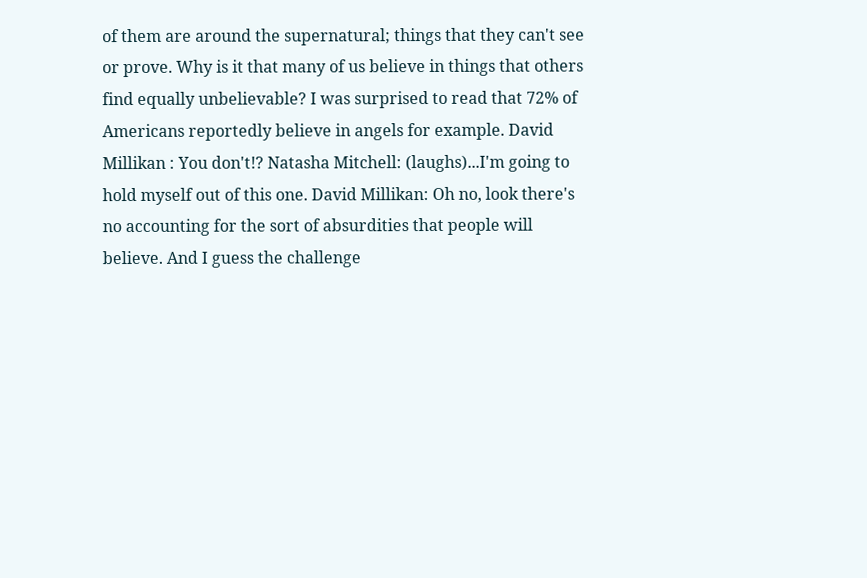of them are around the supernatural; things that they can't see or prove. Why is it that many of us believe in things that others find equally unbelievable? I was surprised to read that 72% of Americans reportedly believe in angels for example. David Millikan : You don't!? Natasha Mitchell: (laughs)...I'm going to hold myself out of this one. David Millikan: Oh no, look there's no accounting for the sort of absurdities that people will believe. And I guess the challenge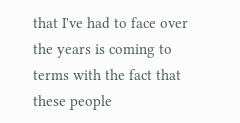that I've had to face over the years is coming to terms with the fact that these people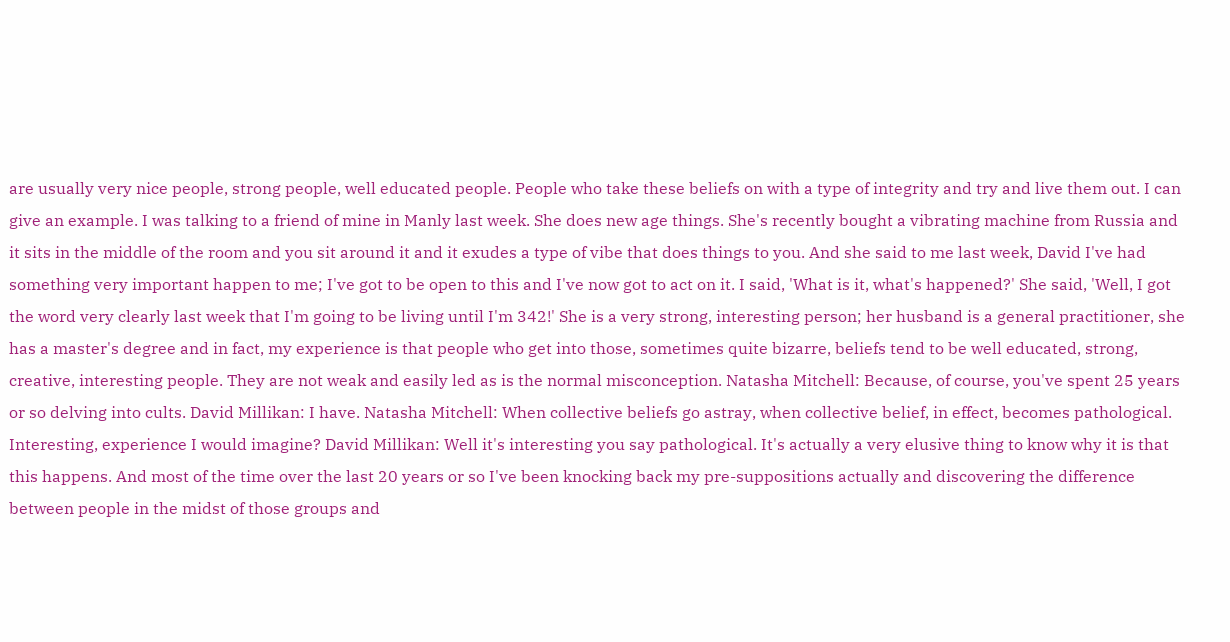are usually very nice people, strong people, well educated people. People who take these beliefs on with a type of integrity and try and live them out. I can give an example. I was talking to a friend of mine in Manly last week. She does new age things. She's recently bought a vibrating machine from Russia and it sits in the middle of the room and you sit around it and it exudes a type of vibe that does things to you. And she said to me last week, David I've had something very important happen to me; I've got to be open to this and I've now got to act on it. I said, 'What is it, what's happened?' She said, 'Well, I got the word very clearly last week that I'm going to be living until I'm 342!' She is a very strong, interesting person; her husband is a general practitioner, she has a master's degree and in fact, my experience is that people who get into those, sometimes quite bizarre, beliefs tend to be well educated, strong, creative, interesting people. They are not weak and easily led as is the normal misconception. Natasha Mitchell: Because, of course, you've spent 25 years or so delving into cults. David Millikan: I have. Natasha Mitchell: When collective beliefs go astray, when collective belief, in effect, becomes pathological. Interesting, experience I would imagine? David Millikan: Well it's interesting you say pathological. It's actually a very elusive thing to know why it is that this happens. And most of the time over the last 20 years or so I've been knocking back my pre-suppositions actually and discovering the difference between people in the midst of those groups and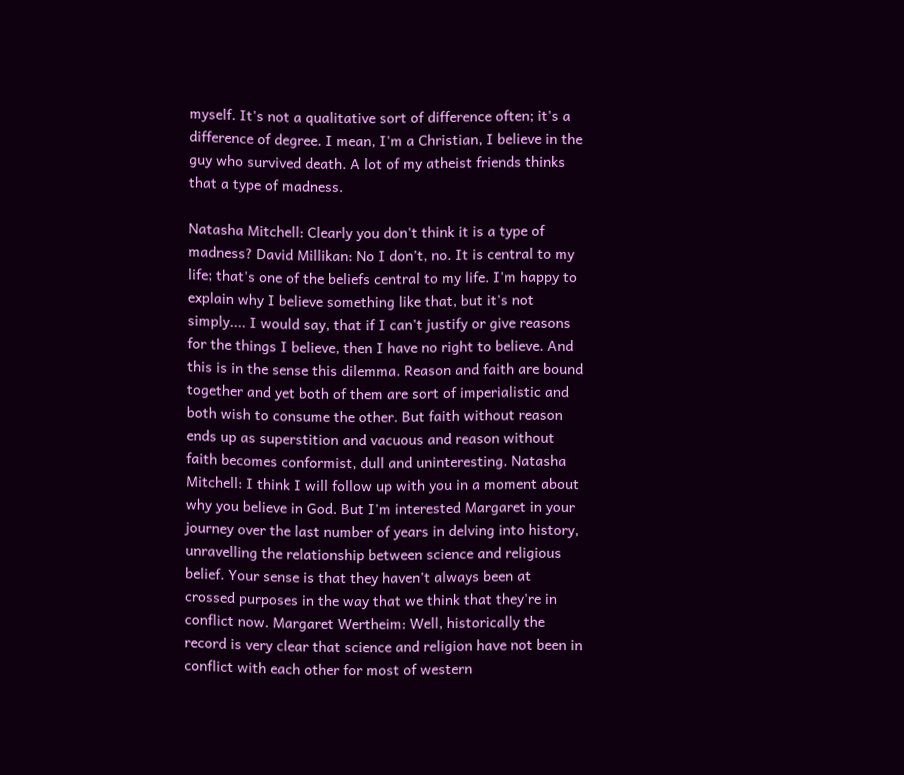myself. It's not a qualitative sort of difference often; it's a difference of degree. I mean, I'm a Christian, I believe in the guy who survived death. A lot of my atheist friends thinks that a type of madness.

Natasha Mitchell: Clearly you don't think it is a type of madness? David Millikan: No I don't, no. It is central to my life; that's one of the beliefs central to my life. I'm happy to explain why I believe something like that, but it's not simply.... I would say, that if I can't justify or give reasons for the things I believe, then I have no right to believe. And this is in the sense this dilemma. Reason and faith are bound together and yet both of them are sort of imperialistic and both wish to consume the other. But faith without reason ends up as superstition and vacuous and reason without faith becomes conformist, dull and uninteresting. Natasha Mitchell: I think I will follow up with you in a moment about why you believe in God. But I'm interested Margaret in your journey over the last number of years in delving into history, unravelling the relationship between science and religious belief. Your sense is that they haven't always been at crossed purposes in the way that we think that they're in conflict now. Margaret Wertheim: Well, historically the record is very clear that science and religion have not been in conflict with each other for most of western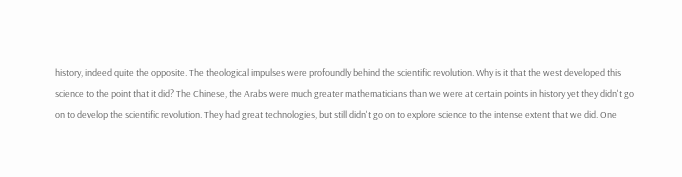history, indeed quite the opposite. The theological impulses were profoundly behind the scientific revolution. Why is it that the west developed this science to the point that it did? The Chinese, the Arabs were much greater mathematicians than we were at certain points in history yet they didn't go on to develop the scientific revolution. They had great technologies, but still didn't go on to explore science to the intense extent that we did. One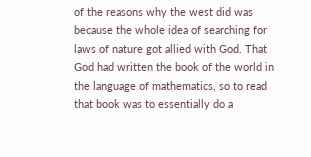of the reasons why the west did was because the whole idea of searching for laws of nature got allied with God. That God had written the book of the world in the language of mathematics, so to read that book was to essentially do a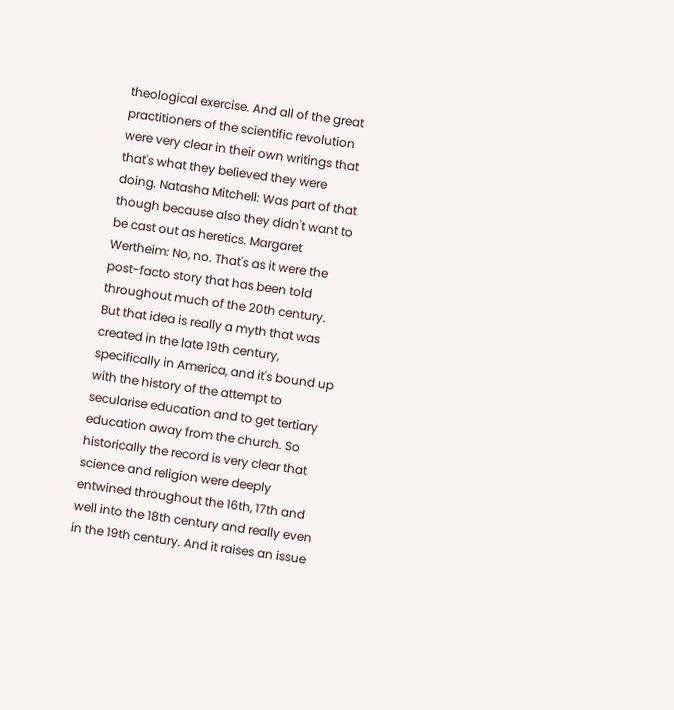theological exercise. And all of the great practitioners of the scientific revolution were very clear in their own writings that that's what they believed they were doing. Natasha Mitchell: Was part of that though because also they didn't want to be cast out as heretics. Margaret Wertheim: No, no. That's as it were the post-facto story that has been told throughout much of the 20th century. But that idea is really a myth that was created in the late 19th century, specifically in America, and it's bound up with the history of the attempt to secularise education and to get tertiary education away from the church. So historically the record is very clear that science and religion were deeply entwined throughout the 16th, 17th and well into the 18th century and really even in the 19th century. And it raises an issue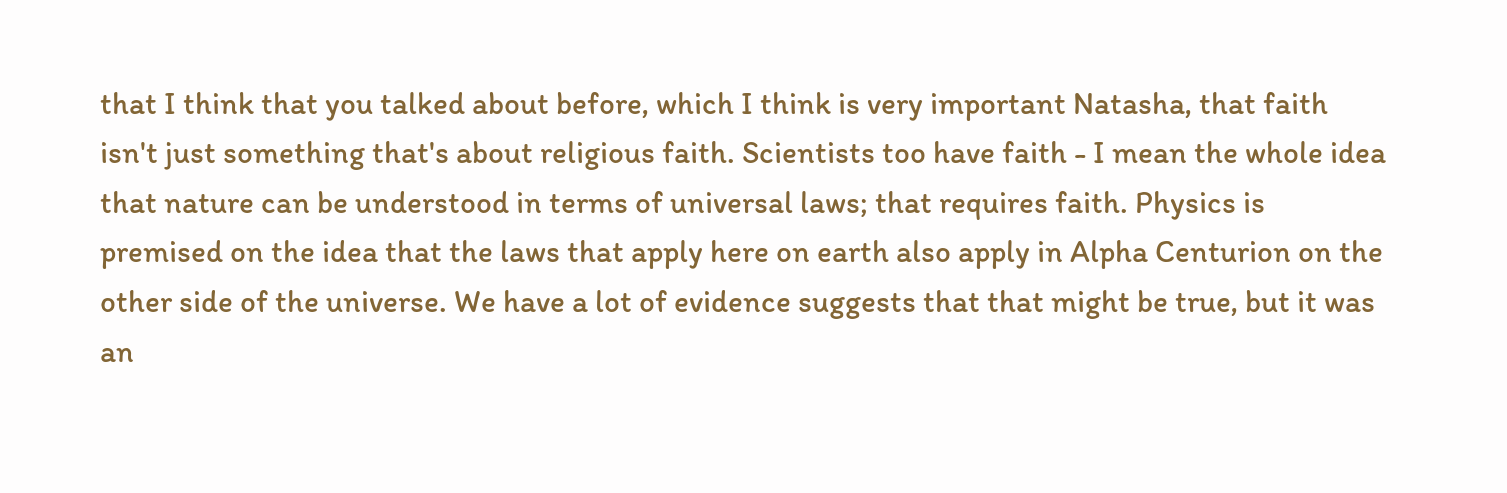that I think that you talked about before, which I think is very important Natasha, that faith isn't just something that's about religious faith. Scientists too have faith - I mean the whole idea that nature can be understood in terms of universal laws; that requires faith. Physics is premised on the idea that the laws that apply here on earth also apply in Alpha Centurion on the other side of the universe. We have a lot of evidence suggests that that might be true, but it was an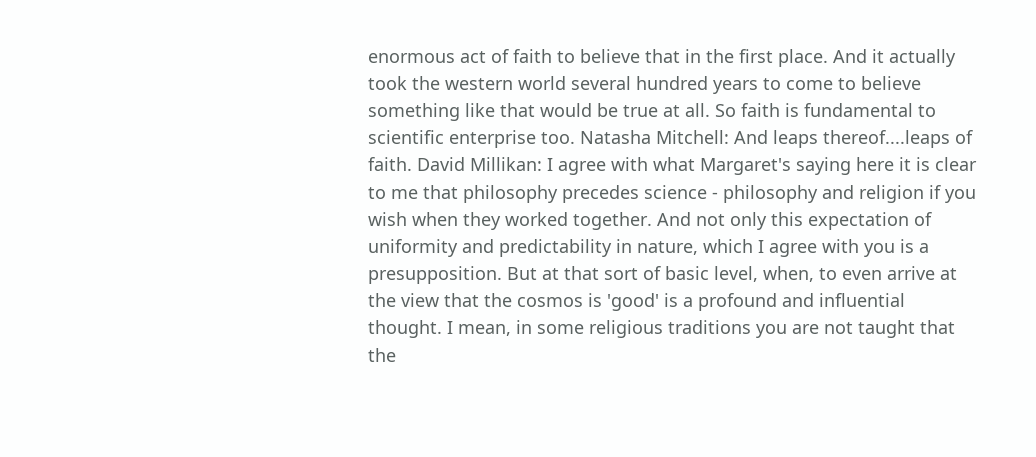enormous act of faith to believe that in the first place. And it actually took the western world several hundred years to come to believe something like that would be true at all. So faith is fundamental to scientific enterprise too. Natasha Mitchell: And leaps thereof....leaps of faith. David Millikan: I agree with what Margaret's saying here it is clear to me that philosophy precedes science - philosophy and religion if you wish when they worked together. And not only this expectation of uniformity and predictability in nature, which I agree with you is a presupposition. But at that sort of basic level, when, to even arrive at the view that the cosmos is 'good' is a profound and influential thought. I mean, in some religious traditions you are not taught that the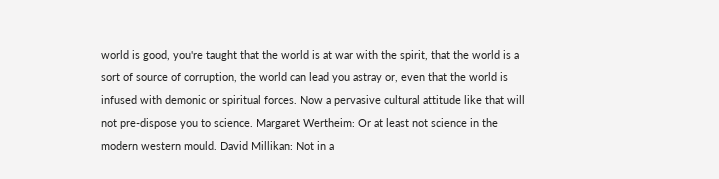world is good, you're taught that the world is at war with the spirit, that the world is a sort of source of corruption, the world can lead you astray or, even that the world is infused with demonic or spiritual forces. Now a pervasive cultural attitude like that will not pre-dispose you to science. Margaret Wertheim: Or at least not science in the modern western mould. David Millikan: Not in a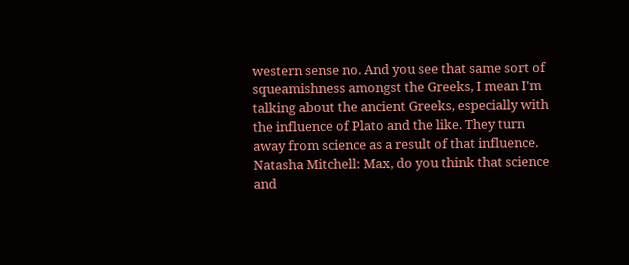western sense no. And you see that same sort of squeamishness amongst the Greeks, I mean I'm talking about the ancient Greeks, especially with the influence of Plato and the like. They turn away from science as a result of that influence. Natasha Mitchell: Max, do you think that science and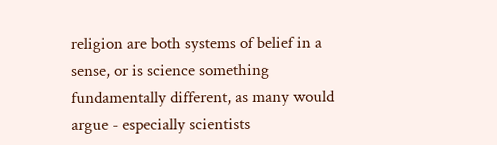religion are both systems of belief in a sense, or is science something fundamentally different, as many would argue - especially scientists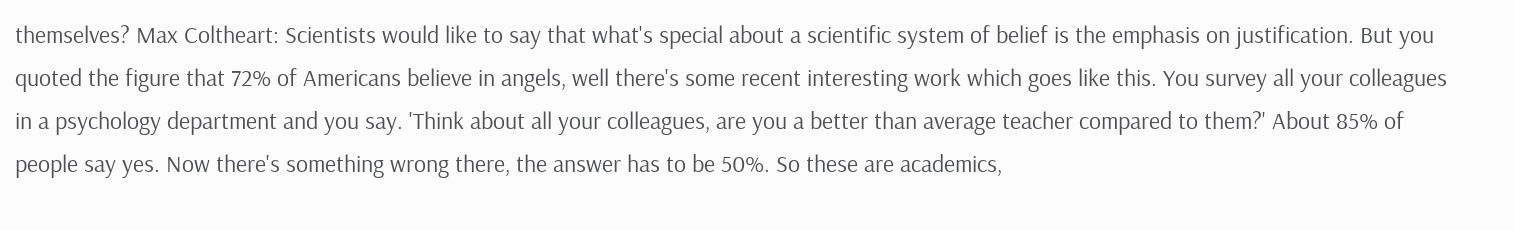themselves? Max Coltheart: Scientists would like to say that what's special about a scientific system of belief is the emphasis on justification. But you quoted the figure that 72% of Americans believe in angels, well there's some recent interesting work which goes like this. You survey all your colleagues in a psychology department and you say. 'Think about all your colleagues, are you a better than average teacher compared to them?' About 85% of people say yes. Now there's something wrong there, the answer has to be 50%. So these are academics,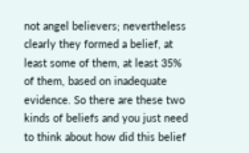not angel believers; nevertheless clearly they formed a belief, at least some of them, at least 35% of them, based on inadequate evidence. So there are these two kinds of beliefs and you just need to think about how did this belief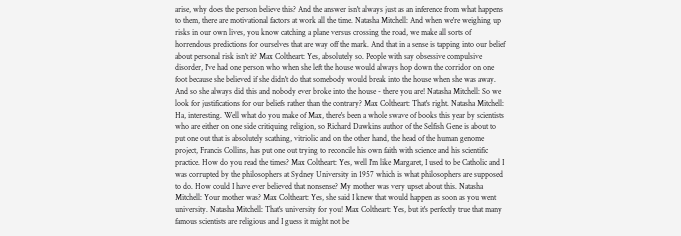arise, why does the person believe this? And the answer isn't always just as an inference from what happens to them, there are motivational factors at work all the time. Natasha Mitchell: And when we're weighing up risks in our own lives, you know catching a plane versus crossing the road, we make all sorts of horrendous predictions for ourselves that are way off the mark. And that in a sense is tapping into our belief about personal risk isn't it? Max Coltheart: Yes, absolutely so. People with say obsessive compulsive disorder, I've had one person who when she left the house would always hop down the corridor on one foot because she believed if she didn't do that somebody would break into the house when she was away. And so she always did this and nobody ever broke into the house - there you are! Natasha Mitchell: So we look for justifications for our beliefs rather than the contrary? Max Coltheart: That's right. Natasha Mitchell: Ha, interesting. Well what do you make of Max, there's been a whole swave of books this year by scientists who are either on one side critiquing religion, so Richard Dawkins author of the Selfish Gene is about to put one out that is absolutely scathing, vitriolic and on the other hand, the head of the human genome project, Francis Collins, has put one out trying to reconcile his own faith with science and his scientific practice. How do you read the times? Max Coltheart: Yes, well I'm like Margaret, I used to be Catholic and I was corrupted by the philosophers at Sydney University in 1957 which is what philosophers are supposed to do. How could I have ever believed that nonsense? My mother was very upset about this. Natasha Mitchell: Your mother was? Max Coltheart: Yes, she said I knew that would happen as soon as you went university. Natasha Mitchell: That's university for you! Max Coltheart: Yes, but it's perfectly true that many famous scientists are religious and I guess it might not be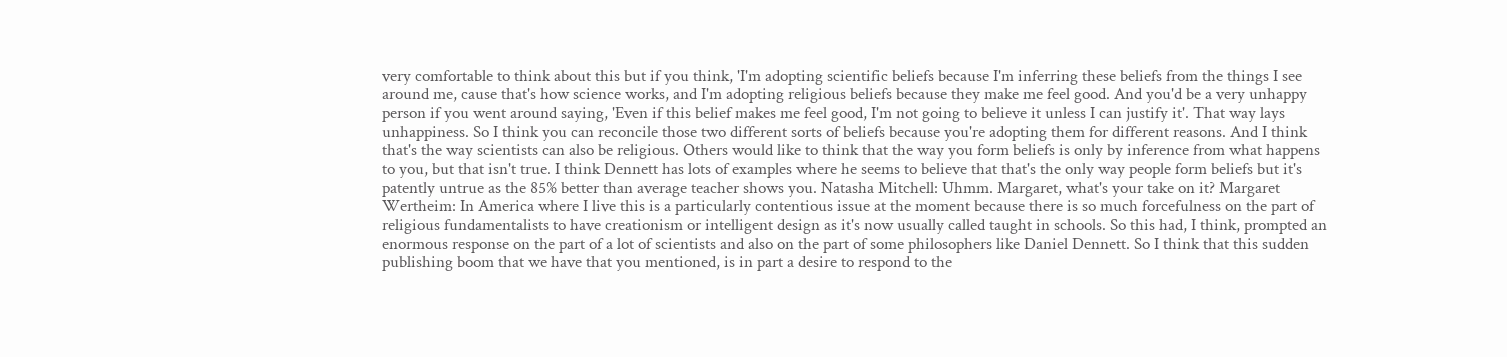very comfortable to think about this but if you think, 'I'm adopting scientific beliefs because I'm inferring these beliefs from the things I see around me, cause that's how science works, and I'm adopting religious beliefs because they make me feel good. And you'd be a very unhappy person if you went around saying, 'Even if this belief makes me feel good, I'm not going to believe it unless I can justify it'. That way lays unhappiness. So I think you can reconcile those two different sorts of beliefs because you're adopting them for different reasons. And I think that's the way scientists can also be religious. Others would like to think that the way you form beliefs is only by inference from what happens to you, but that isn't true. I think Dennett has lots of examples where he seems to believe that that's the only way people form beliefs but it's patently untrue as the 85% better than average teacher shows you. Natasha Mitchell: Uhmm. Margaret, what's your take on it? Margaret Wertheim: In America where I live this is a particularly contentious issue at the moment because there is so much forcefulness on the part of religious fundamentalists to have creationism or intelligent design as it's now usually called taught in schools. So this had, I think, prompted an enormous response on the part of a lot of scientists and also on the part of some philosophers like Daniel Dennett. So I think that this sudden publishing boom that we have that you mentioned, is in part a desire to respond to the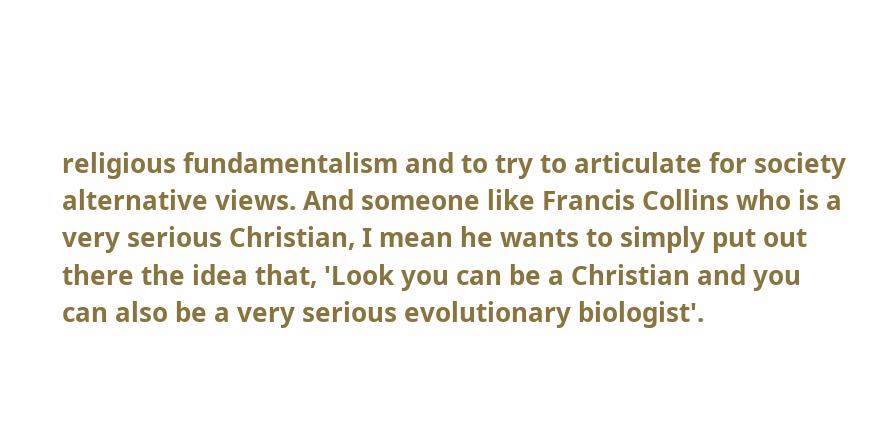religious fundamentalism and to try to articulate for society alternative views. And someone like Francis Collins who is a very serious Christian, I mean he wants to simply put out there the idea that, 'Look you can be a Christian and you can also be a very serious evolutionary biologist'.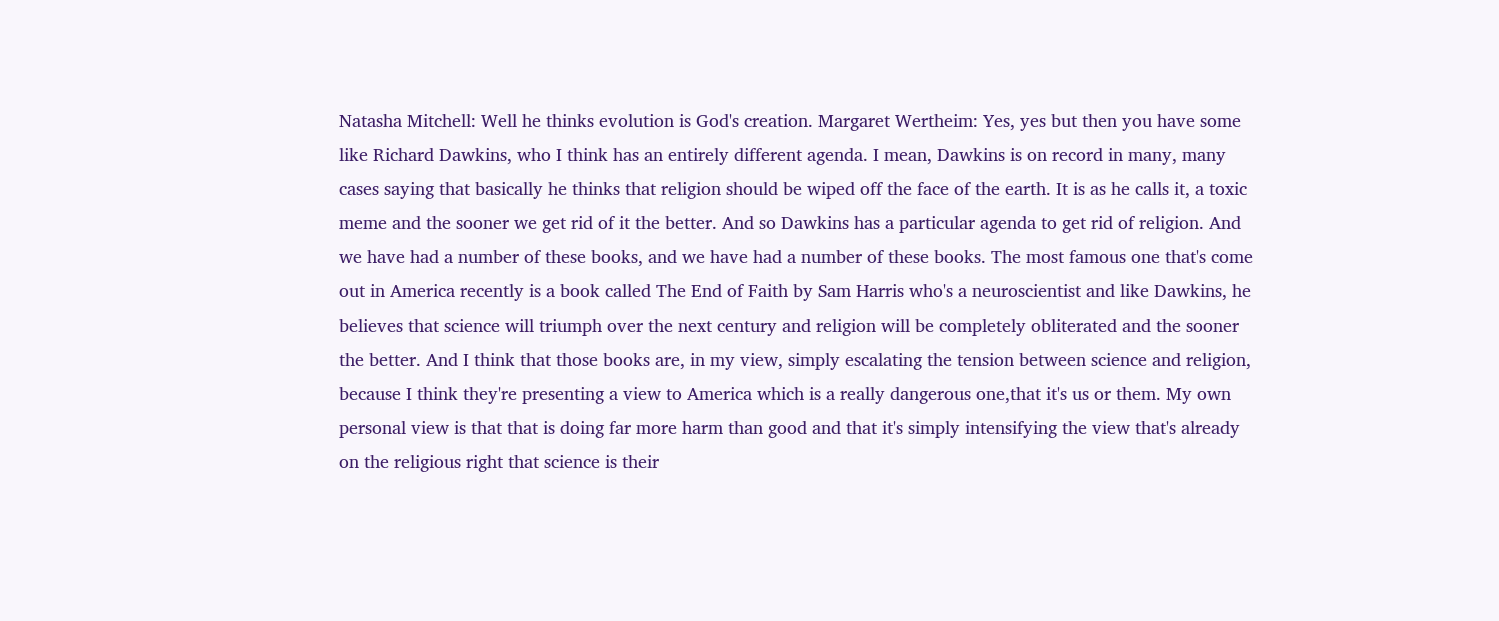Natasha Mitchell: Well he thinks evolution is God's creation. Margaret Wertheim: Yes, yes but then you have some like Richard Dawkins, who I think has an entirely different agenda. I mean, Dawkins is on record in many, many cases saying that basically he thinks that religion should be wiped off the face of the earth. It is as he calls it, a toxic meme and the sooner we get rid of it the better. And so Dawkins has a particular agenda to get rid of religion. And we have had a number of these books, and we have had a number of these books. The most famous one that's come out in America recently is a book called The End of Faith by Sam Harris who's a neuroscientist and like Dawkins, he believes that science will triumph over the next century and religion will be completely obliterated and the sooner the better. And I think that those books are, in my view, simply escalating the tension between science and religion, because I think they're presenting a view to America which is a really dangerous one,that it's us or them. My own personal view is that that is doing far more harm than good and that it's simply intensifying the view that's already on the religious right that science is their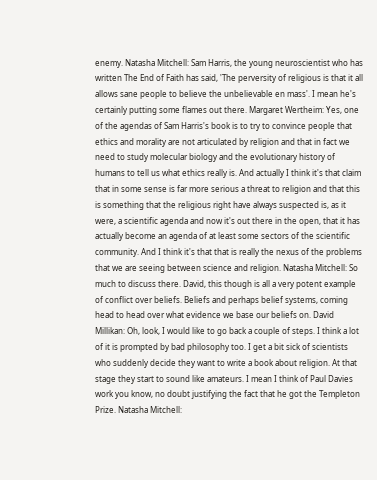enemy. Natasha Mitchell: Sam Harris, the young neuroscientist who has written The End of Faith has said, 'The perversity of religious is that it all allows sane people to believe the unbelievable en mass'. I mean he's certainly putting some flames out there. Margaret Wertheim: Yes, one of the agendas of Sam Harris's book is to try to convince people that ethics and morality are not articulated by religion and that in fact we need to study molecular biology and the evolutionary history of humans to tell us what ethics really is. And actually I think it's that claim that in some sense is far more serious a threat to religion and that this is something that the religious right have always suspected is, as it were, a scientific agenda and now it's out there in the open, that it has actually become an agenda of at least some sectors of the scientific community. And I think it's that that is really the nexus of the problems that we are seeing between science and religion. Natasha Mitchell: So much to discuss there. David, this though is all a very potent example of conflict over beliefs. Beliefs and perhaps belief systems, coming head to head over what evidence we base our beliefs on. David Millikan: Oh, look, I would like to go back a couple of steps. I think a lot of it is prompted by bad philosophy too. I get a bit sick of scientists who suddenly decide they want to write a book about religion. At that stage they start to sound like amateurs. I mean I think of Paul Davies work you know, no doubt justifying the fact that he got the Templeton Prize. Natasha Mitchell: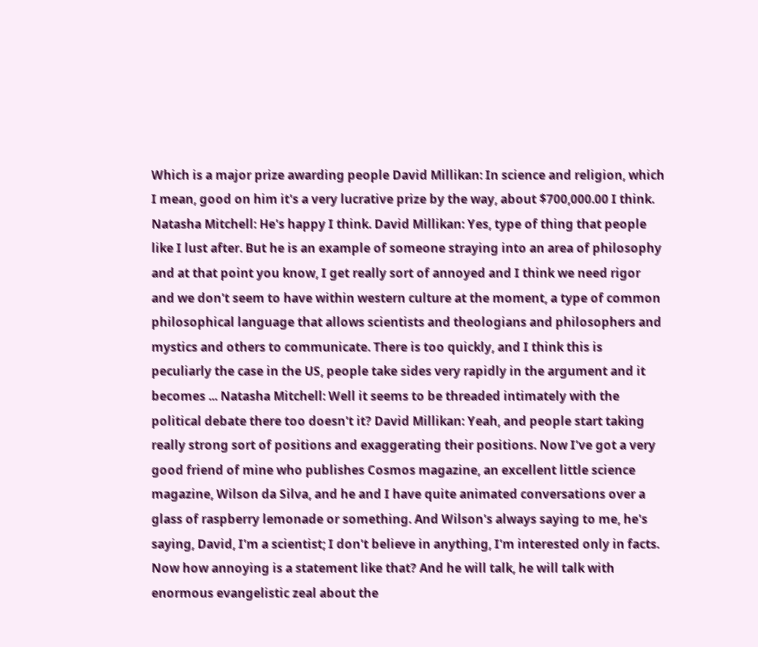Which is a major prize awarding people David Millikan: In science and religion, which I mean, good on him it's a very lucrative prize by the way, about $700,000.00 I think. Natasha Mitchell: He's happy I think. David Millikan: Yes, type of thing that people like I lust after. But he is an example of someone straying into an area of philosophy and at that point you know, I get really sort of annoyed and I think we need rigor and we don't seem to have within western culture at the moment, a type of common philosophical language that allows scientists and theologians and philosophers and mystics and others to communicate. There is too quickly, and I think this is peculiarly the case in the US, people take sides very rapidly in the argument and it becomes ... Natasha Mitchell: Well it seems to be threaded intimately with the political debate there too doesn't it? David Millikan: Yeah, and people start taking really strong sort of positions and exaggerating their positions. Now I've got a very good friend of mine who publishes Cosmos magazine, an excellent little science magazine, Wilson da Silva, and he and I have quite animated conversations over a glass of raspberry lemonade or something. And Wilson's always saying to me, he's saying, David, I'm a scientist; I don't believe in anything, I'm interested only in facts. Now how annoying is a statement like that? And he will talk, he will talk with enormous evangelistic zeal about the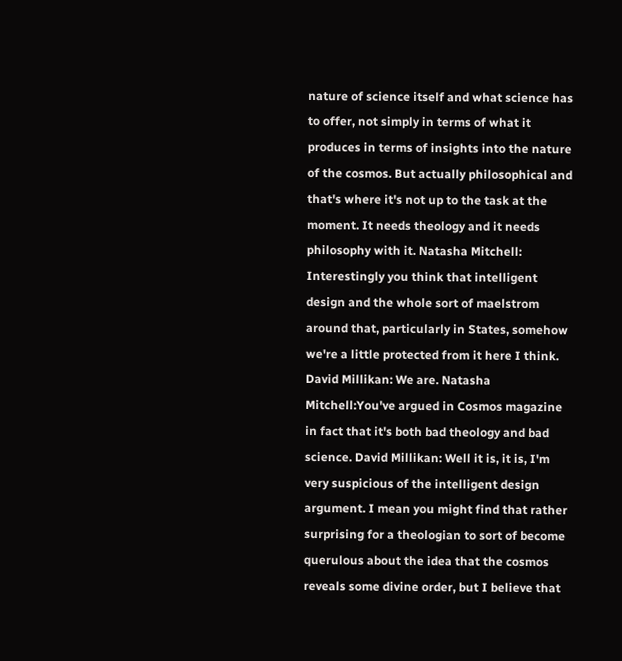nature of science itself and what science has to offer, not simply in terms of what it produces in terms of insights into the nature of the cosmos. But actually philosophical and that's where it's not up to the task at the moment. It needs theology and it needs philosophy with it. Natasha Mitchell: Interestingly you think that intelligent design and the whole sort of maelstrom around that, particularly in States, somehow we're a little protected from it here I think. David Millikan: We are. Natasha Mitchell:You've argued in Cosmos magazine in fact that it's both bad theology and bad science. David Millikan: Well it is, it is, I'm very suspicious of the intelligent design argument. I mean you might find that rather surprising for a theologian to sort of become querulous about the idea that the cosmos reveals some divine order, but I believe that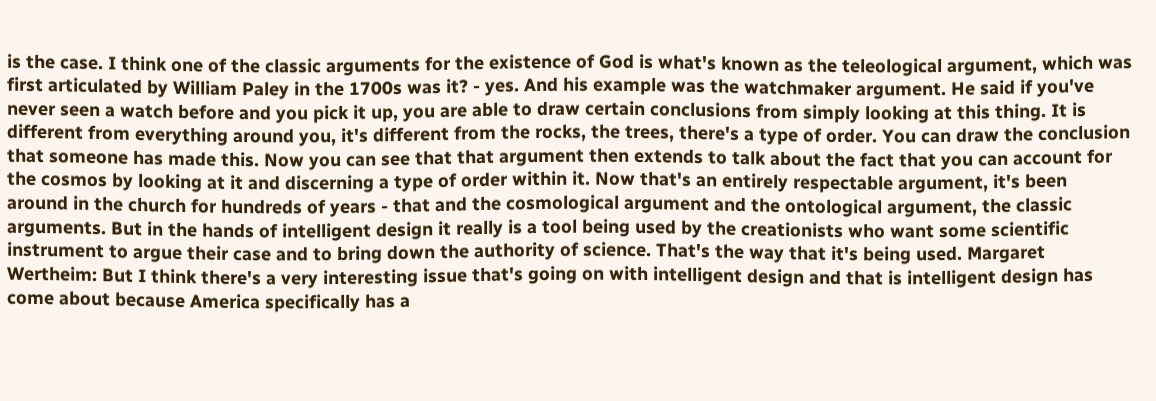is the case. I think one of the classic arguments for the existence of God is what's known as the teleological argument, which was first articulated by William Paley in the 1700s was it? - yes. And his example was the watchmaker argument. He said if you've never seen a watch before and you pick it up, you are able to draw certain conclusions from simply looking at this thing. It is different from everything around you, it's different from the rocks, the trees, there's a type of order. You can draw the conclusion that someone has made this. Now you can see that that argument then extends to talk about the fact that you can account for the cosmos by looking at it and discerning a type of order within it. Now that's an entirely respectable argument, it's been around in the church for hundreds of years - that and the cosmological argument and the ontological argument, the classic arguments. But in the hands of intelligent design it really is a tool being used by the creationists who want some scientific instrument to argue their case and to bring down the authority of science. That's the way that it's being used. Margaret Wertheim: But I think there's a very interesting issue that's going on with intelligent design and that is intelligent design has come about because America specifically has a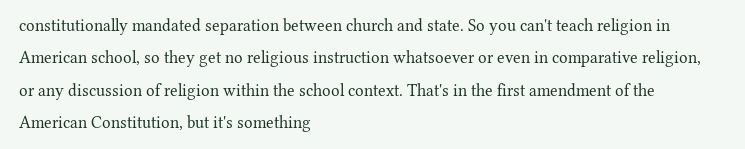constitutionally mandated separation between church and state. So you can't teach religion in American school, so they get no religious instruction whatsoever or even in comparative religion, or any discussion of religion within the school context. That's in the first amendment of the American Constitution, but it's something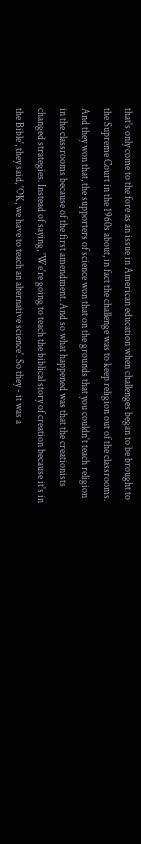that's only come to the fore as an issue in American education when challenges began to be brought to the Supreme Court in the 1960s about, in fact the challenge was to keep religion out of the classrooms. And they won that, the supporters of science won that on the grounds that you couldn't teach religion in the classrooms because of the first amendment. And so what happened was that the creationists changed strategies. Instead of saying, 'We're going to teach the biblical story of creation because it's in the Bible', they said, 'OK, we have to teach an alternative science'. So they - it was a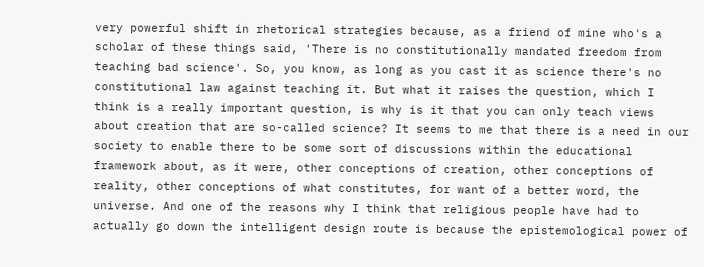very powerful shift in rhetorical strategies because, as a friend of mine who's a scholar of these things said, 'There is no constitutionally mandated freedom from teaching bad science'. So, you know, as long as you cast it as science there's no constitutional law against teaching it. But what it raises the question, which I think is a really important question, is why is it that you can only teach views about creation that are so-called science? It seems to me that there is a need in our society to enable there to be some sort of discussions within the educational framework about, as it were, other conceptions of creation, other conceptions of reality, other conceptions of what constitutes, for want of a better word, the universe. And one of the reasons why I think that religious people have had to actually go down the intelligent design route is because the epistemological power of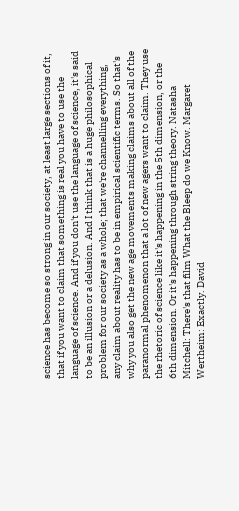science has become so strong in our society, at least large sections of it, that if you want to claim that something is real you have to use the language of science. And if you don't use the language of science, it's said to be an illusion or a delusion. And I think that is a huge philosophical problem for our society as a whole; that we're channelling everything, any claim about reality has to be in empirical scientific terms. So that's why you also get the new age movements making claims about all of the paranormal phenomenon that a lot of new agers want to claim. They use the rhetoric of science like it's happening in the 5th dimension, or the 6th dimension. Or it's happening through string theory. Natasha Mitchell: There's that film What the Bleep do we Know. Margaret Wertheim: Exactly. David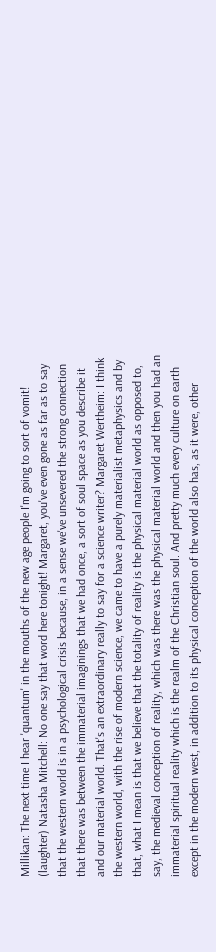Millikan: The next time I hear 'quantum' in the mouths of the new age people I'm going to sort of vomit! (laughter) Natasha Mitchell: No one say that word here tonight! Margaret, you've even gone as far as to say that the western world is in a psychological crisis because, in a sense we've unsevered the strong connection that there was between the immaterial imaginings that we had once, a sort of soul space as you describe it and our material world. That's an extraordinary really to say for a science writer? Margaret Wertheim: I think the western world, with the rise of modern science, we came to have a purely materialist metaphysics and by that, what I mean is that we believe that the totality of reality is the physical material world as opposed to, say, the medieval conception of reality, which was there was the physical material world and then you had an immaterial spiritual reality which is the realm of the Christian soul. And pretty much every culture on earth except in the modern west, in addition to its physical conception of the world also has, as it were, other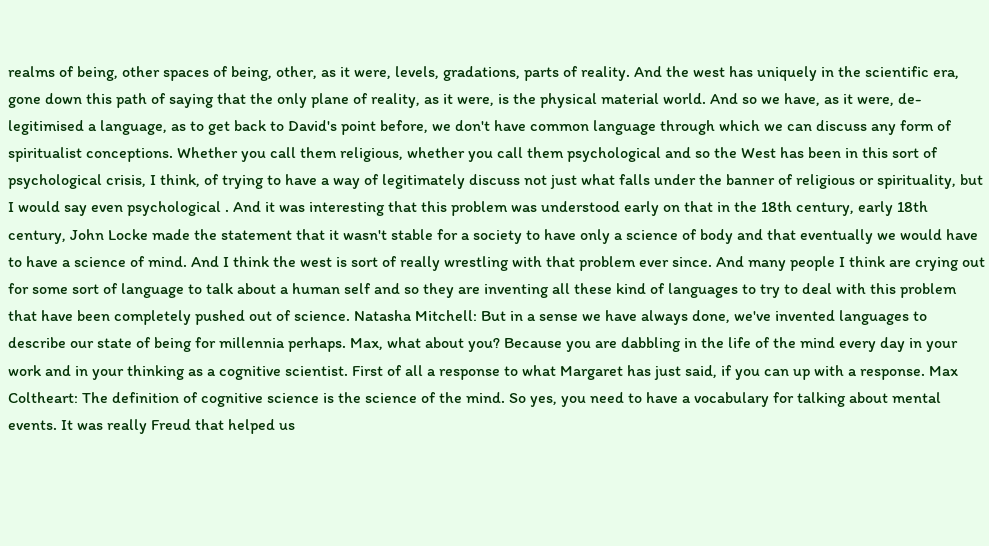realms of being, other spaces of being, other, as it were, levels, gradations, parts of reality. And the west has uniquely in the scientific era, gone down this path of saying that the only plane of reality, as it were, is the physical material world. And so we have, as it were, de-legitimised a language, as to get back to David's point before, we don't have common language through which we can discuss any form of spiritualist conceptions. Whether you call them religious, whether you call them psychological and so the West has been in this sort of psychological crisis, I think, of trying to have a way of legitimately discuss not just what falls under the banner of religious or spirituality, but I would say even psychological . And it was interesting that this problem was understood early on that in the 18th century, early 18th century, John Locke made the statement that it wasn't stable for a society to have only a science of body and that eventually we would have to have a science of mind. And I think the west is sort of really wrestling with that problem ever since. And many people I think are crying out for some sort of language to talk about a human self and so they are inventing all these kind of languages to try to deal with this problem that have been completely pushed out of science. Natasha Mitchell: But in a sense we have always done, we've invented languages to describe our state of being for millennia perhaps. Max, what about you? Because you are dabbling in the life of the mind every day in your work and in your thinking as a cognitive scientist. First of all a response to what Margaret has just said, if you can up with a response. Max Coltheart: The definition of cognitive science is the science of the mind. So yes, you need to have a vocabulary for talking about mental events. It was really Freud that helped us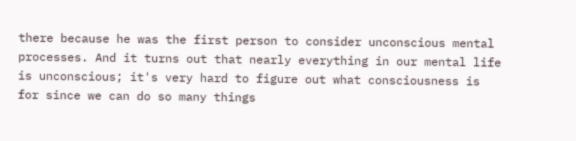there because he was the first person to consider unconscious mental processes. And it turns out that nearly everything in our mental life is unconscious; it's very hard to figure out what consciousness is for since we can do so many things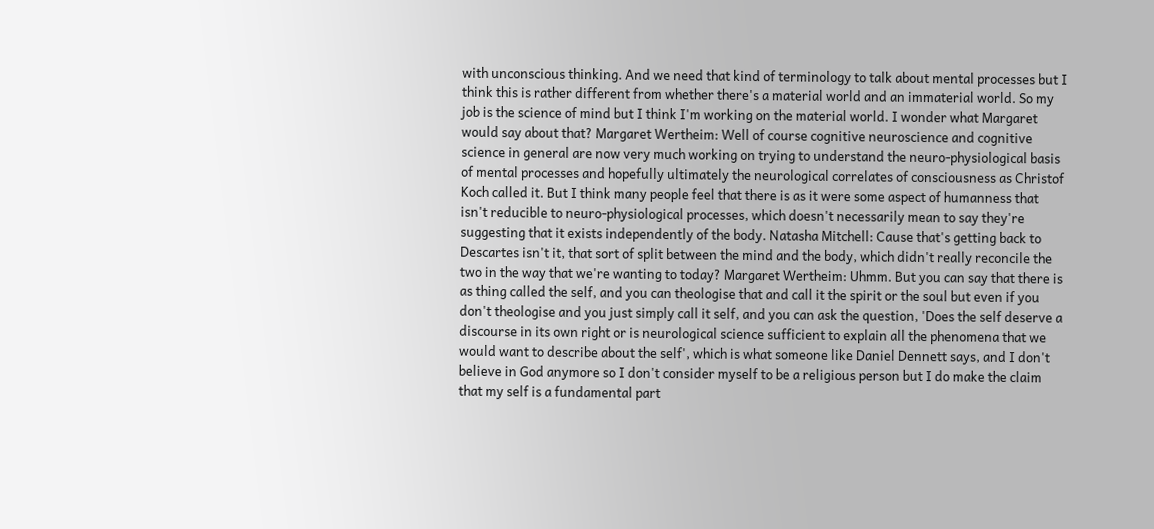with unconscious thinking. And we need that kind of terminology to talk about mental processes but I think this is rather different from whether there's a material world and an immaterial world. So my job is the science of mind but I think I'm working on the material world. I wonder what Margaret would say about that? Margaret Wertheim: Well of course cognitive neuroscience and cognitive science in general are now very much working on trying to understand the neuro-physiological basis of mental processes and hopefully ultimately the neurological correlates of consciousness as Christof Koch called it. But I think many people feel that there is as it were some aspect of humanness that isn't reducible to neuro-physiological processes, which doesn't necessarily mean to say they're suggesting that it exists independently of the body. Natasha Mitchell: Cause that's getting back to Descartes isn't it, that sort of split between the mind and the body, which didn't really reconcile the two in the way that we're wanting to today? Margaret Wertheim: Uhmm. But you can say that there is as thing called the self, and you can theologise that and call it the spirit or the soul but even if you don't theologise and you just simply call it self, and you can ask the question, 'Does the self deserve a discourse in its own right or is neurological science sufficient to explain all the phenomena that we would want to describe about the self', which is what someone like Daniel Dennett says, and I don't believe in God anymore so I don't consider myself to be a religious person but I do make the claim that my self is a fundamental part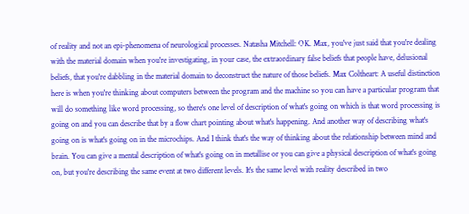of reality and not an epi-phenomena of neurological processes. Natasha Mitchell: OK. Max, you've just said that you're dealing with the material domain when you're investigating, in your case, the extraordinary false beliefs that people have, delusional beliefs, that you're dabbling in the material domain to deconstruct the nature of those beliefs. Max Coltheart: A useful distinction here is when you're thinking about computers between the program and the machine so you can have a particular program that will do something like word processing, so there's one level of description of what's going on which is that word processing is going on and you can describe that by a flow chart pointing about what's happening. And another way of describing what's going on is what's going on in the microchips. And I think that's the way of thinking about the relationship between mind and brain. You can give a mental description of what's going on in metallise or you can give a physical description of what's going on, but you're describing the same event at two different levels. It's the same level with reality described in two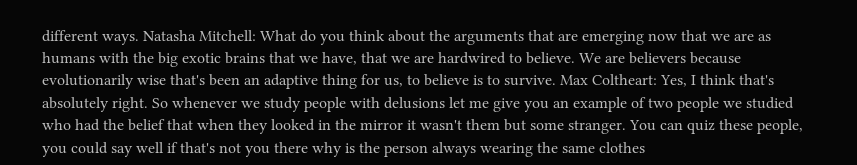different ways. Natasha Mitchell: What do you think about the arguments that are emerging now that we are as humans with the big exotic brains that we have, that we are hardwired to believe. We are believers because evolutionarily wise that's been an adaptive thing for us, to believe is to survive. Max Coltheart: Yes, I think that's absolutely right. So whenever we study people with delusions let me give you an example of two people we studied who had the belief that when they looked in the mirror it wasn't them but some stranger. You can quiz these people, you could say well if that's not you there why is the person always wearing the same clothes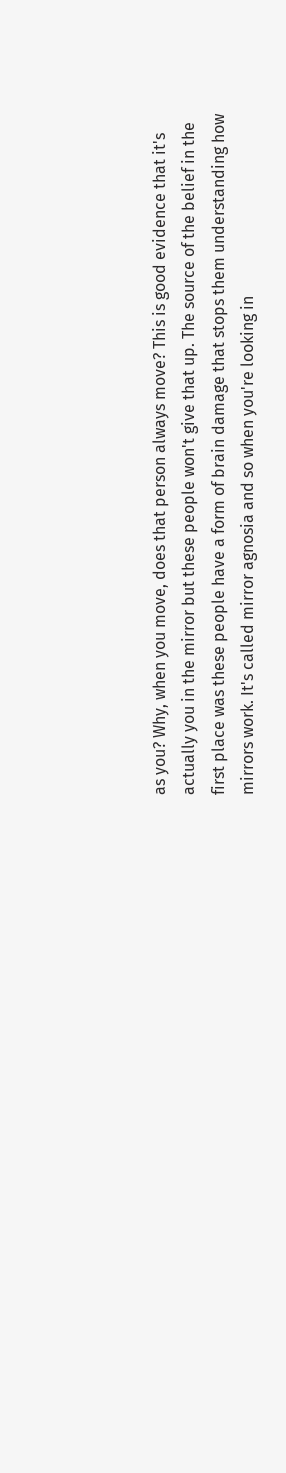as you? Why, when you move, does that person always move? This is good evidence that it's actually you in the mirror but these people won't give that up. The source of the belief in the first place was these people have a form of brain damage that stops them understanding how mirrors work. It's called mirror agnosia and so when you're looking in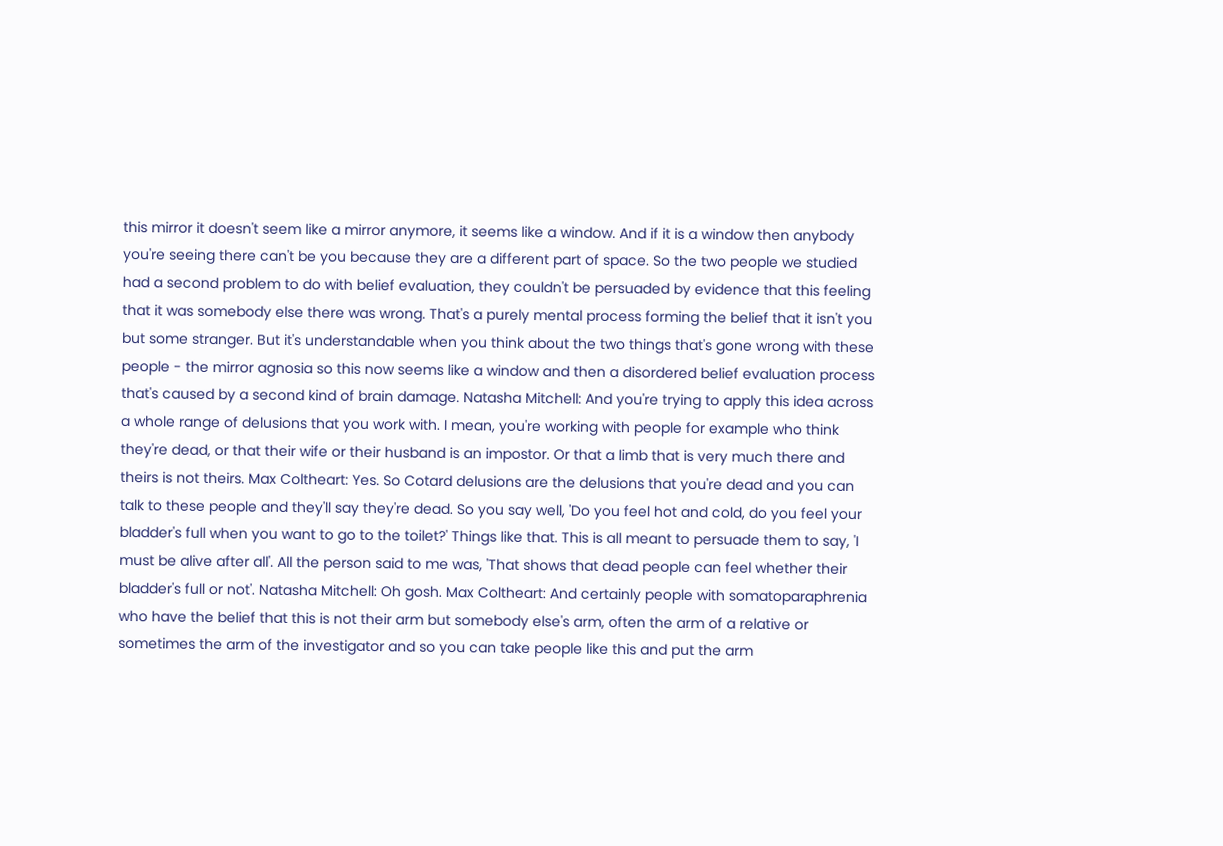this mirror it doesn't seem like a mirror anymore, it seems like a window. And if it is a window then anybody you're seeing there can't be you because they are a different part of space. So the two people we studied had a second problem to do with belief evaluation, they couldn't be persuaded by evidence that this feeling that it was somebody else there was wrong. That's a purely mental process forming the belief that it isn't you but some stranger. But it's understandable when you think about the two things that's gone wrong with these people - the mirror agnosia so this now seems like a window and then a disordered belief evaluation process that's caused by a second kind of brain damage. Natasha Mitchell: And you're trying to apply this idea across a whole range of delusions that you work with. I mean, you're working with people for example who think they're dead, or that their wife or their husband is an impostor. Or that a limb that is very much there and theirs is not theirs. Max Coltheart: Yes. So Cotard delusions are the delusions that you're dead and you can talk to these people and they'll say they're dead. So you say well, 'Do you feel hot and cold, do you feel your bladder's full when you want to go to the toilet?' Things like that. This is all meant to persuade them to say, 'I must be alive after all'. All the person said to me was, 'That shows that dead people can feel whether their bladder's full or not'. Natasha Mitchell: Oh gosh. Max Coltheart: And certainly people with somatoparaphrenia who have the belief that this is not their arm but somebody else's arm, often the arm of a relative or sometimes the arm of the investigator and so you can take people like this and put the arm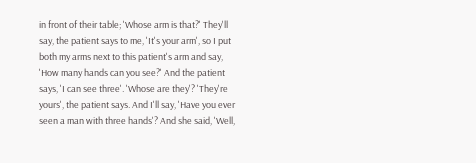in front of their table; 'Whose arm is that?' They'll say, the patient says to me, 'It's your arm', so I put both my arms next to this patient's arm and say, 'How many hands can you see?' And the patient says, 'I can see three'. 'Whose are they'? 'They're yours', the patient says. And I'll say, 'Have you ever seen a man with three hands'? And she said, 'Well,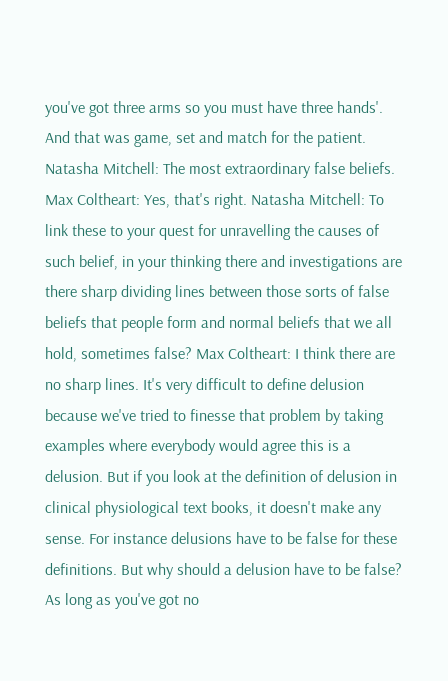you've got three arms so you must have three hands'. And that was game, set and match for the patient. Natasha Mitchell: The most extraordinary false beliefs. Max Coltheart: Yes, that's right. Natasha Mitchell: To link these to your quest for unravelling the causes of such belief, in your thinking there and investigations are there sharp dividing lines between those sorts of false beliefs that people form and normal beliefs that we all hold, sometimes false? Max Coltheart: I think there are no sharp lines. It's very difficult to define delusion because we've tried to finesse that problem by taking examples where everybody would agree this is a delusion. But if you look at the definition of delusion in clinical physiological text books, it doesn't make any sense. For instance delusions have to be false for these definitions. But why should a delusion have to be false? As long as you've got no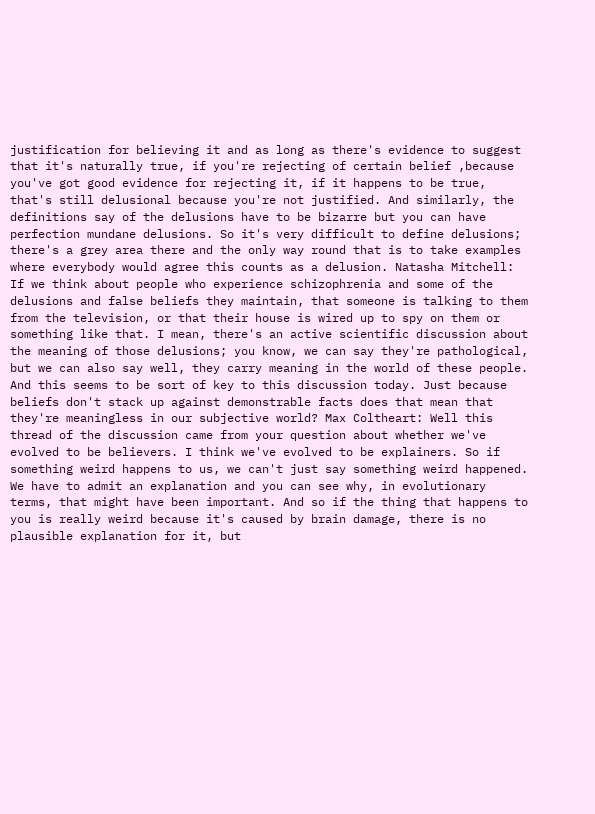justification for believing it and as long as there's evidence to suggest that it's naturally true, if you're rejecting of certain belief ,because you've got good evidence for rejecting it, if it happens to be true, that's still delusional because you're not justified. And similarly, the definitions say of the delusions have to be bizarre but you can have perfection mundane delusions. So it's very difficult to define delusions; there's a grey area there and the only way round that is to take examples where everybody would agree this counts as a delusion. Natasha Mitchell: If we think about people who experience schizophrenia and some of the delusions and false beliefs they maintain, that someone is talking to them from the television, or that their house is wired up to spy on them or something like that. I mean, there's an active scientific discussion about the meaning of those delusions; you know, we can say they're pathological, but we can also say well, they carry meaning in the world of these people. And this seems to be sort of key to this discussion today. Just because beliefs don't stack up against demonstrable facts does that mean that they're meaningless in our subjective world? Max Coltheart: Well this thread of the discussion came from your question about whether we've evolved to be believers. I think we've evolved to be explainers. So if something weird happens to us, we can't just say something weird happened. We have to admit an explanation and you can see why, in evolutionary terms, that might have been important. And so if the thing that happens to you is really weird because it's caused by brain damage, there is no plausible explanation for it, but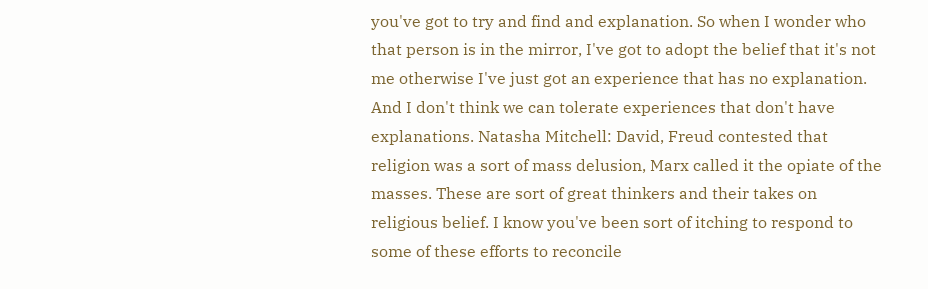you've got to try and find and explanation. So when I wonder who that person is in the mirror, I've got to adopt the belief that it's not me otherwise I've just got an experience that has no explanation. And I don't think we can tolerate experiences that don't have explanations. Natasha Mitchell: David, Freud contested that religion was a sort of mass delusion, Marx called it the opiate of the masses. These are sort of great thinkers and their takes on religious belief. I know you've been sort of itching to respond to some of these efforts to reconcile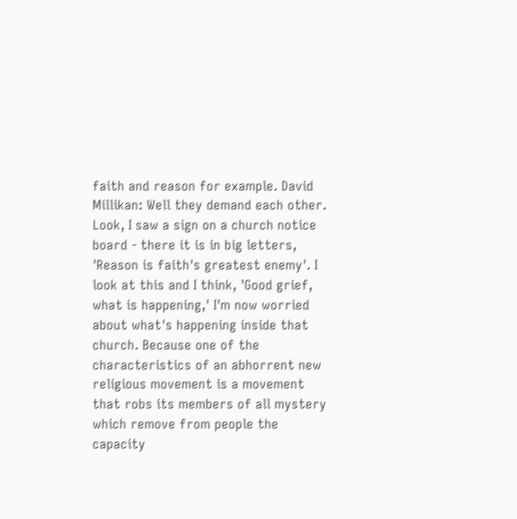faith and reason for example. David Millikan: Well they demand each other. Look, I saw a sign on a church notice board - there it is in big letters, 'Reason is faith's greatest enemy'. I look at this and I think, 'Good grief, what is happening,' I'm now worried about what's happening inside that church. Because one of the characteristics of an abhorrent new religious movement is a movement that robs its members of all mystery which remove from people the capacity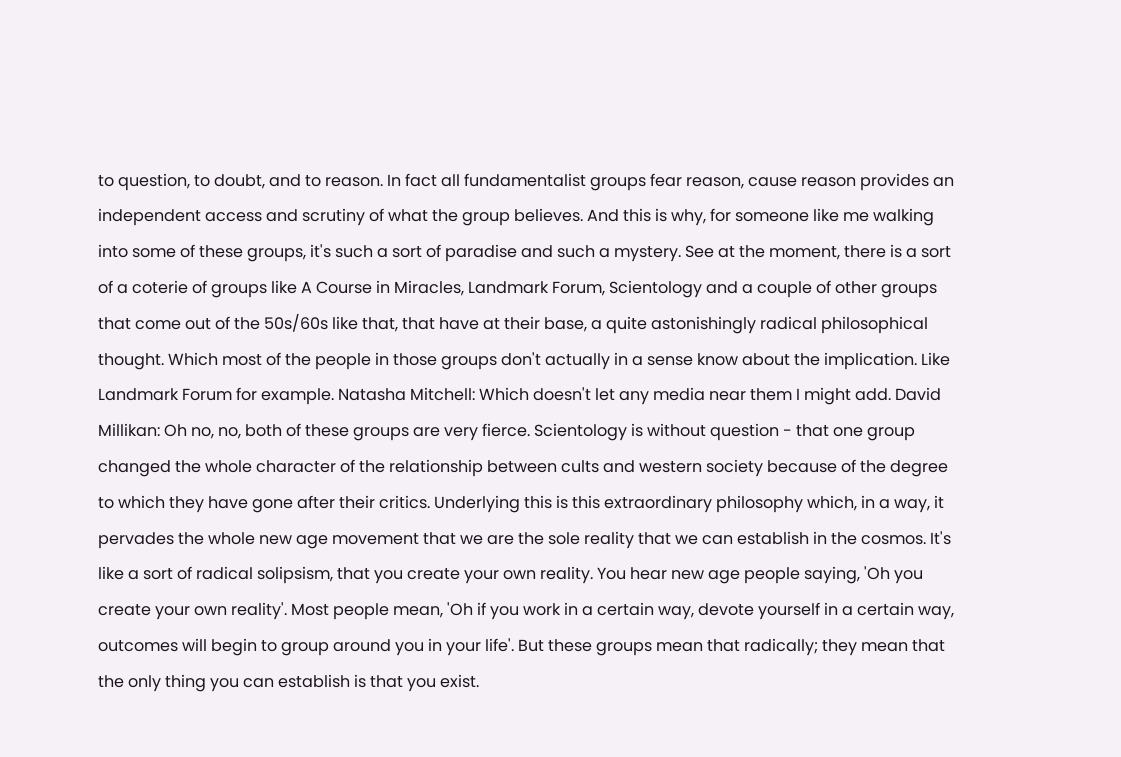to question, to doubt, and to reason. In fact all fundamentalist groups fear reason, cause reason provides an independent access and scrutiny of what the group believes. And this is why, for someone like me walking into some of these groups, it's such a sort of paradise and such a mystery. See at the moment, there is a sort of a coterie of groups like A Course in Miracles, Landmark Forum, Scientology and a couple of other groups that come out of the 50s/60s like that, that have at their base, a quite astonishingly radical philosophical thought. Which most of the people in those groups don't actually in a sense know about the implication. Like Landmark Forum for example. Natasha Mitchell: Which doesn't let any media near them I might add. David Millikan: Oh no, no, both of these groups are very fierce. Scientology is without question - that one group changed the whole character of the relationship between cults and western society because of the degree to which they have gone after their critics. Underlying this is this extraordinary philosophy which, in a way, it pervades the whole new age movement that we are the sole reality that we can establish in the cosmos. It's like a sort of radical solipsism, that you create your own reality. You hear new age people saying, 'Oh you create your own reality'. Most people mean, 'Oh if you work in a certain way, devote yourself in a certain way, outcomes will begin to group around you in your life'. But these groups mean that radically; they mean that the only thing you can establish is that you exist.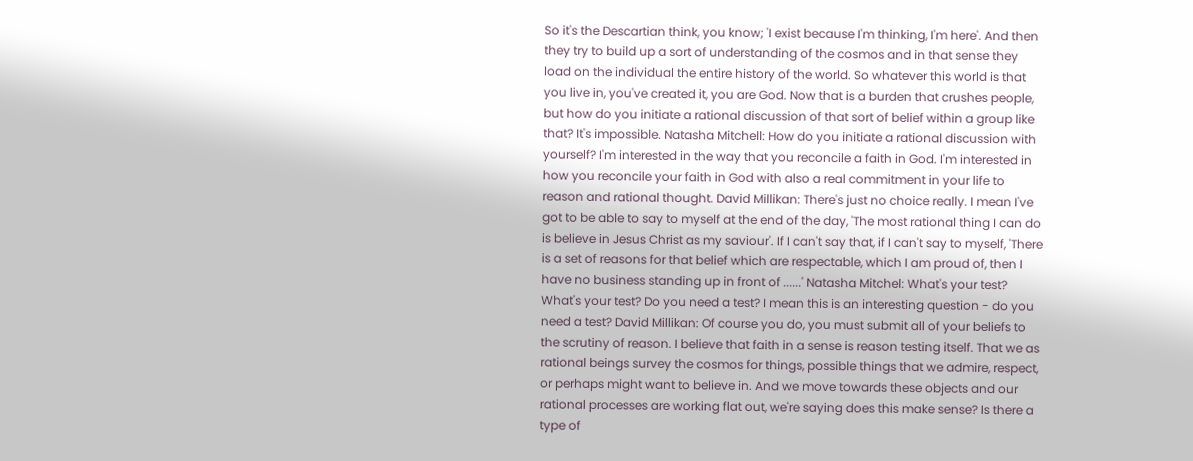So it's the Descartian think, you know; 'I exist because I'm thinking, I'm here'. And then they try to build up a sort of understanding of the cosmos and in that sense they load on the individual the entire history of the world. So whatever this world is that you live in, you've created it, you are God. Now that is a burden that crushes people, but how do you initiate a rational discussion of that sort of belief within a group like that? It's impossible. Natasha Mitchell: How do you initiate a rational discussion with yourself? I'm interested in the way that you reconcile a faith in God. I'm interested in how you reconcile your faith in God with also a real commitment in your life to reason and rational thought. David Millikan: There's just no choice really. I mean I've got to be able to say to myself at the end of the day, 'The most rational thing I can do is believe in Jesus Christ as my saviour'. If I can't say that, if I can't say to myself, 'There is a set of reasons for that belief which are respectable, which I am proud of, then I have no business standing up in front of ......' Natasha Mitchel: What's your test? What's your test? Do you need a test? I mean this is an interesting question - do you need a test? David Millikan: Of course you do, you must submit all of your beliefs to the scrutiny of reason. I believe that faith in a sense is reason testing itself. That we as rational beings survey the cosmos for things, possible things that we admire, respect, or perhaps might want to believe in. And we move towards these objects and our rational processes are working flat out, we're saying does this make sense? Is there a type of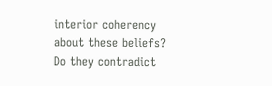interior coherency about these beliefs? Do they contradict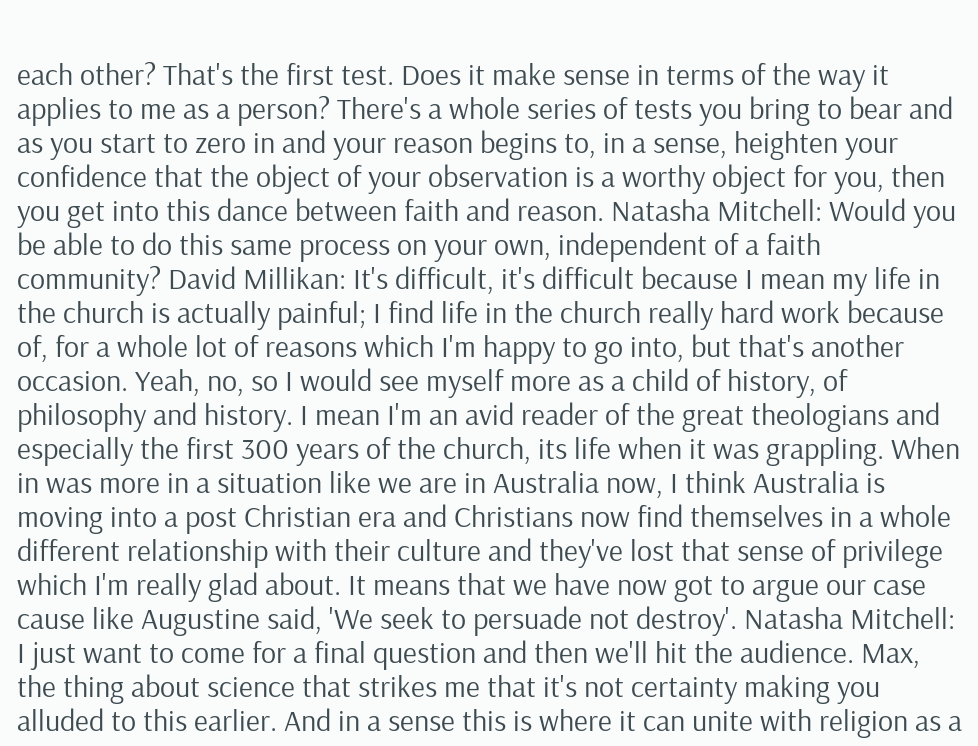each other? That's the first test. Does it make sense in terms of the way it applies to me as a person? There's a whole series of tests you bring to bear and as you start to zero in and your reason begins to, in a sense, heighten your confidence that the object of your observation is a worthy object for you, then you get into this dance between faith and reason. Natasha Mitchell: Would you be able to do this same process on your own, independent of a faith community? David Millikan: It's difficult, it's difficult because I mean my life in the church is actually painful; I find life in the church really hard work because of, for a whole lot of reasons which I'm happy to go into, but that's another occasion. Yeah, no, so I would see myself more as a child of history, of philosophy and history. I mean I'm an avid reader of the great theologians and especially the first 300 years of the church, its life when it was grappling. When in was more in a situation like we are in Australia now, I think Australia is moving into a post Christian era and Christians now find themselves in a whole different relationship with their culture and they've lost that sense of privilege which I'm really glad about. It means that we have now got to argue our case cause like Augustine said, 'We seek to persuade not destroy'. Natasha Mitchell: I just want to come for a final question and then we'll hit the audience. Max, the thing about science that strikes me that it's not certainty making you alluded to this earlier. And in a sense this is where it can unite with religion as a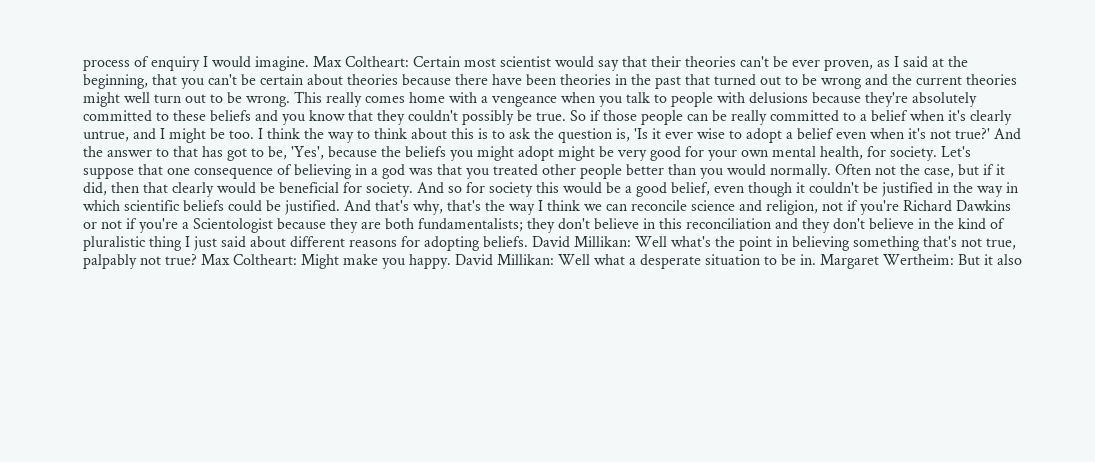process of enquiry I would imagine. Max Coltheart: Certain most scientist would say that their theories can't be ever proven, as I said at the beginning, that you can't be certain about theories because there have been theories in the past that turned out to be wrong and the current theories might well turn out to be wrong. This really comes home with a vengeance when you talk to people with delusions because they're absolutely committed to these beliefs and you know that they couldn't possibly be true. So if those people can be really committed to a belief when it's clearly untrue, and I might be too. I think the way to think about this is to ask the question is, 'Is it ever wise to adopt a belief even when it's not true?' And the answer to that has got to be, 'Yes', because the beliefs you might adopt might be very good for your own mental health, for society. Let's suppose that one consequence of believing in a god was that you treated other people better than you would normally. Often not the case, but if it did, then that clearly would be beneficial for society. And so for society this would be a good belief, even though it couldn't be justified in the way in which scientific beliefs could be justified. And that's why, that's the way I think we can reconcile science and religion, not if you're Richard Dawkins or not if you're a Scientologist because they are both fundamentalists; they don't believe in this reconciliation and they don't believe in the kind of pluralistic thing I just said about different reasons for adopting beliefs. David Millikan: Well what's the point in believing something that's not true, palpably not true? Max Coltheart: Might make you happy. David Millikan: Well what a desperate situation to be in. Margaret Wertheim: But it also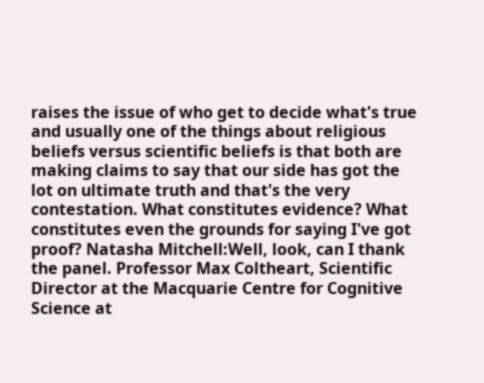raises the issue of who get to decide what's true and usually one of the things about religious beliefs versus scientific beliefs is that both are making claims to say that our side has got the lot on ultimate truth and that's the very contestation. What constitutes evidence? What constitutes even the grounds for saying I've got proof? Natasha Mitchell:Well, look, can I thank the panel. Professor Max Coltheart, Scientific Director at the Macquarie Centre for Cognitive Science at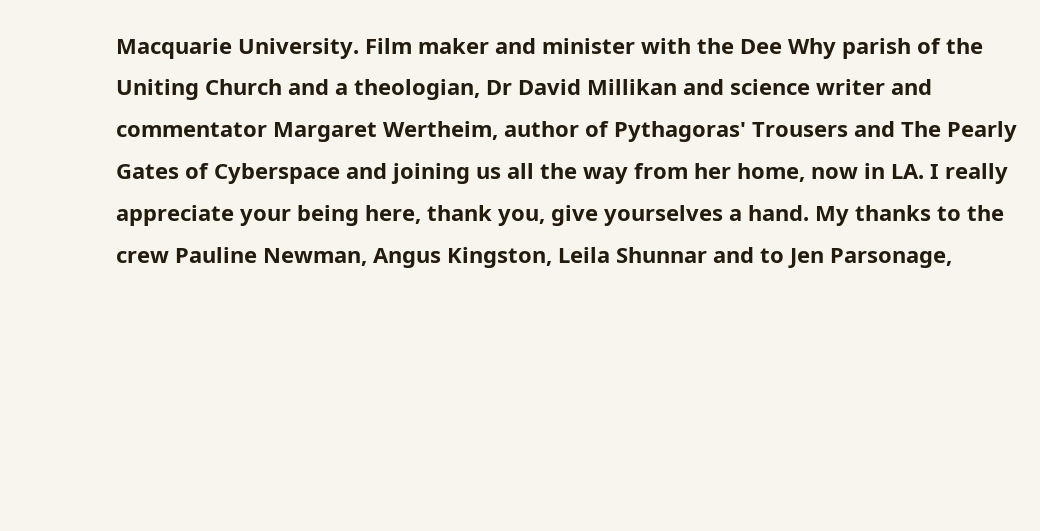Macquarie University. Film maker and minister with the Dee Why parish of the Uniting Church and a theologian, Dr David Millikan and science writer and commentator Margaret Wertheim, author of Pythagoras' Trousers and The Pearly Gates of Cyberspace and joining us all the way from her home, now in LA. I really appreciate your being here, thank you, give yourselves a hand. My thanks to the crew Pauline Newman, Angus Kingston, Leila Shunnar and to Jen Parsonage,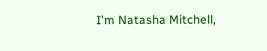I'm Natasha Mitchell,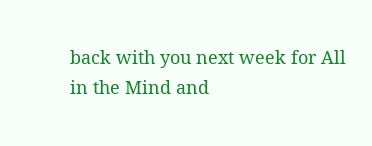back with you next week for All in the Mind and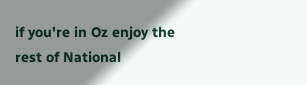if you're in Oz enjoy the rest of National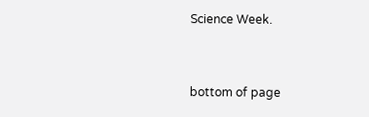Science Week.


bottom of page